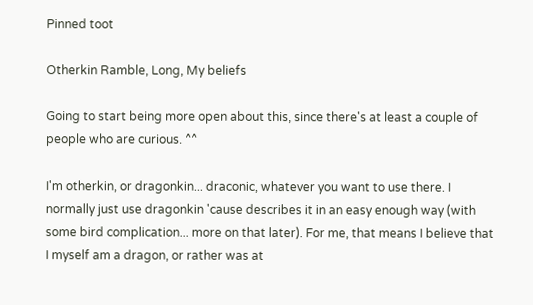Pinned toot

Otherkin Ramble, Long, My beliefs

Going to start being more open about this, since there's at least a couple of people who are curious. ^^

I'm otherkin, or dragonkin... draconic, whatever you want to use there. I normally just use dragonkin 'cause describes it in an easy enough way (with some bird complication... more on that later). For me, that means I believe that I myself am a dragon, or rather was at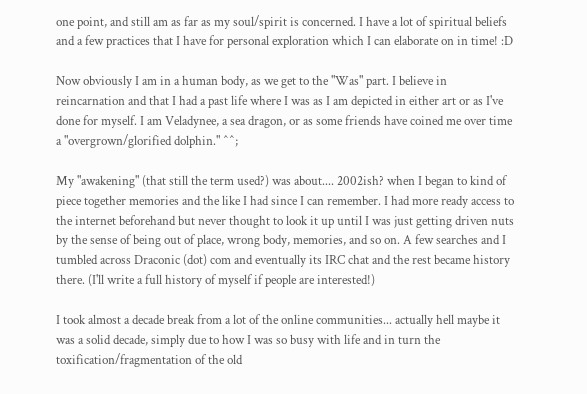one point, and still am as far as my soul/spirit is concerned. I have a lot of spiritual beliefs and a few practices that I have for personal exploration which I can elaborate on in time! :D

Now obviously I am in a human body, as we get to the "Was" part. I believe in reincarnation and that I had a past life where I was as I am depicted in either art or as I've done for myself. I am Veladynee, a sea dragon, or as some friends have coined me over time a "overgrown/glorified dolphin." ^^;

My "awakening" (that still the term used?) was about.... 2002ish? when I began to kind of piece together memories and the like I had since I can remember. I had more ready access to the internet beforehand but never thought to look it up until I was just getting driven nuts by the sense of being out of place, wrong body, memories, and so on. A few searches and I tumbled across Draconic (dot) com and eventually its IRC chat and the rest became history there. (I'll write a full history of myself if people are interested!)

I took almost a decade break from a lot of the online communities... actually hell maybe it was a solid decade, simply due to how I was so busy with life and in turn the toxification/fragmentation of the old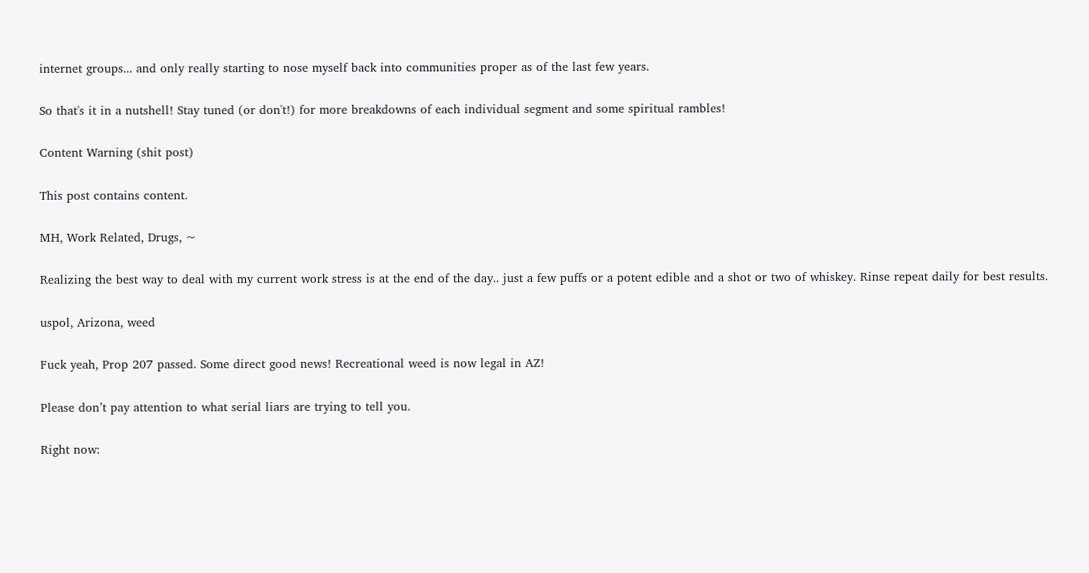internet groups... and only really starting to nose myself back into communities proper as of the last few years.

So that's it in a nutshell! Stay tuned (or don't!) for more breakdowns of each individual segment and some spiritual rambles!

Content Warning (shit post)

This post contains content.

MH, Work Related, Drugs, ~

Realizing the best way to deal with my current work stress is at the end of the day.. just a few puffs or a potent edible and a shot or two of whiskey. Rinse repeat daily for best results.

uspol, Arizona, weed

Fuck yeah, Prop 207 passed. Some direct good news! Recreational weed is now legal in AZ!

Please don’t pay attention to what serial liars are trying to tell you.

Right now: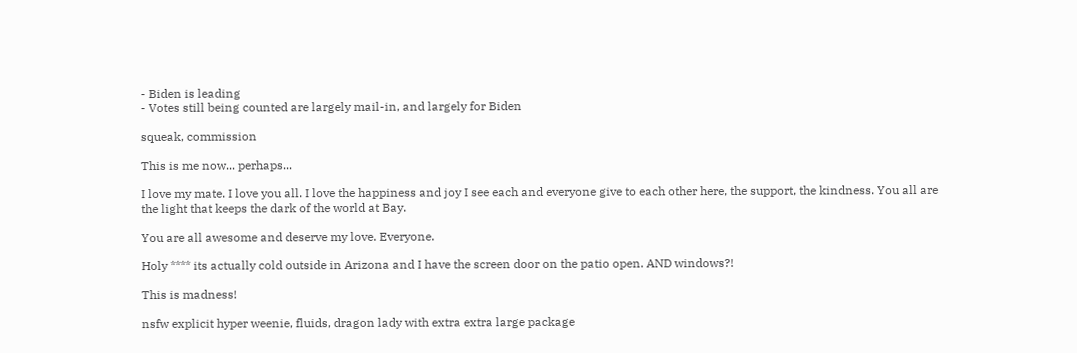- Biden is leading
- Votes still being counted are largely mail-in, and largely for Biden

squeak, commission

This is me now... perhaps...

I love my mate. I love you all. I love the happiness and joy I see each and everyone give to each other here, the support, the kindness. You all are the light that keeps the dark of the world at Bay.

You are all awesome and deserve my love. Everyone.

Holy **** its actually cold outside in Arizona and I have the screen door on the patio open. AND windows?!

This is madness!

nsfw explicit hyper weenie, fluids, dragon lady with extra extra large package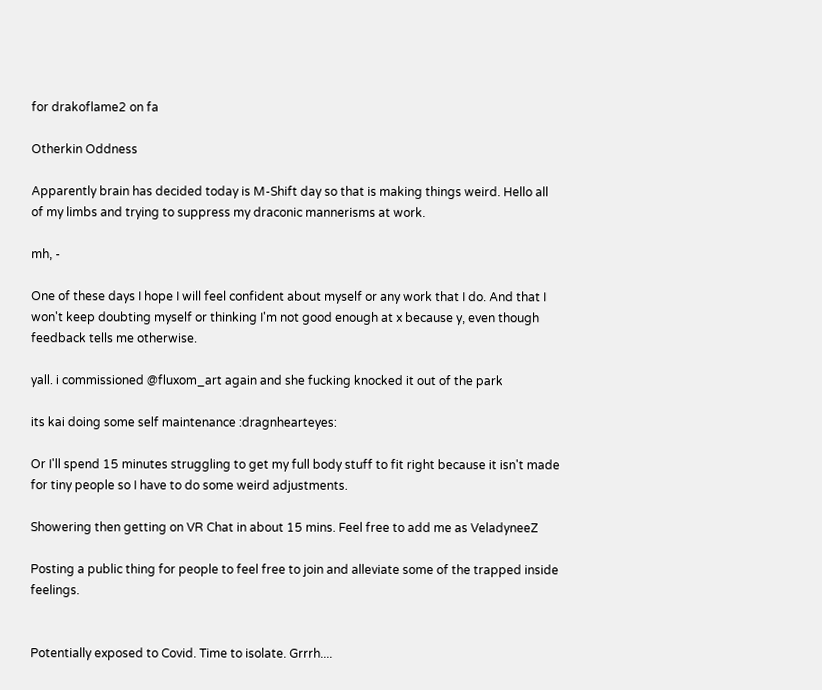for drakoflame2 on fa

Otherkin Oddness

Apparently brain has decided today is M-Shift day so that is making things weird. Hello all of my limbs and trying to suppress my draconic mannerisms at work.

mh, -

One of these days I hope I will feel confident about myself or any work that I do. And that I won't keep doubting myself or thinking I'm not good enough at x because y, even though feedback tells me otherwise.

yall. i commissioned @fluxom_art again and she fucking knocked it out of the park

its kai doing some self maintenance :dragnhearteyes:

Or I'll spend 15 minutes struggling to get my full body stuff to fit right because it isn't made for tiny people so I have to do some weird adjustments.

Showering then getting on VR Chat in about 15 mins. Feel free to add me as VeladyneeZ

Posting a public thing for people to feel free to join and alleviate some of the trapped inside feelings.


Potentially exposed to Covid. Time to isolate. Grrrh....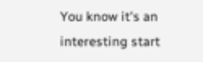You know it's an interesting start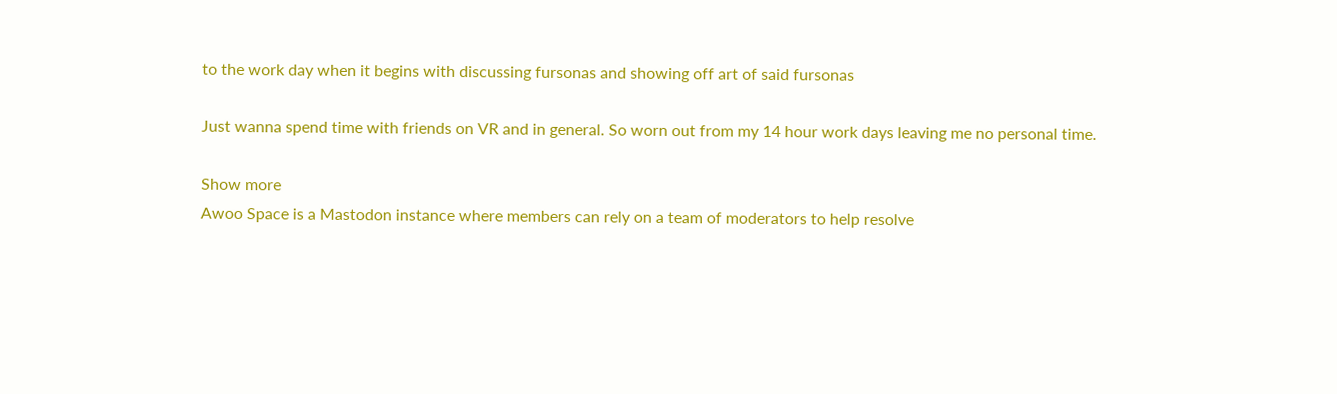to the work day when it begins with discussing fursonas and showing off art of said fursonas

Just wanna spend time with friends on VR and in general. So worn out from my 14 hour work days leaving me no personal time.

Show more
Awoo Space is a Mastodon instance where members can rely on a team of moderators to help resolve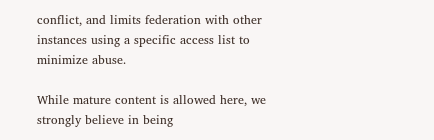conflict, and limits federation with other instances using a specific access list to minimize abuse.

While mature content is allowed here, we strongly believe in being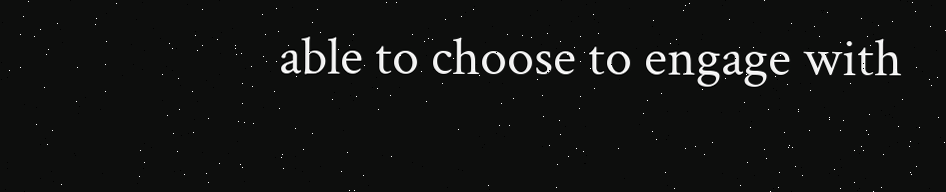able to choose to engage with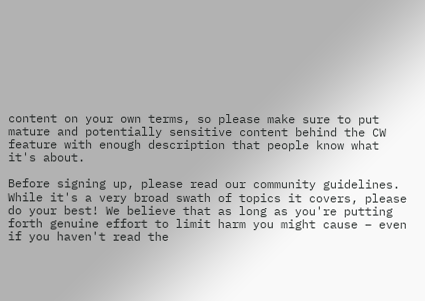content on your own terms, so please make sure to put mature and potentially sensitive content behind the CW feature with enough description that people know what it's about.

Before signing up, please read our community guidelines. While it's a very broad swath of topics it covers, please do your best! We believe that as long as you're putting forth genuine effort to limit harm you might cause – even if you haven't read the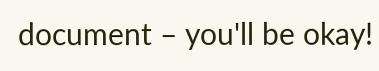document – you'll be okay!